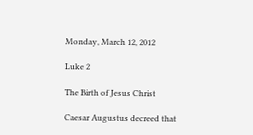Monday, March 12, 2012

Luke 2

The Birth of Jesus Christ

Caesar Augustus decreed that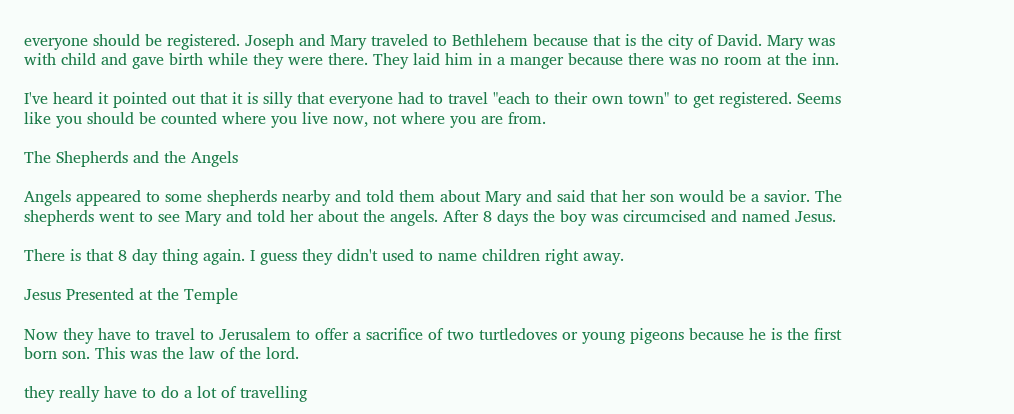everyone should be registered. Joseph and Mary traveled to Bethlehem because that is the city of David. Mary was with child and gave birth while they were there. They laid him in a manger because there was no room at the inn.

I've heard it pointed out that it is silly that everyone had to travel "each to their own town" to get registered. Seems like you should be counted where you live now, not where you are from.

The Shepherds and the Angels

Angels appeared to some shepherds nearby and told them about Mary and said that her son would be a savior. The shepherds went to see Mary and told her about the angels. After 8 days the boy was circumcised and named Jesus.

There is that 8 day thing again. I guess they didn't used to name children right away.

Jesus Presented at the Temple

Now they have to travel to Jerusalem to offer a sacrifice of two turtledoves or young pigeons because he is the first born son. This was the law of the lord.

they really have to do a lot of travelling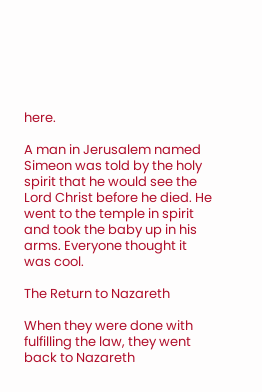here.

A man in Jerusalem named Simeon was told by the holy spirit that he would see the Lord Christ before he died. He went to the temple in spirit and took the baby up in his arms. Everyone thought it was cool.

The Return to Nazareth

When they were done with fulfilling the law, they went back to Nazareth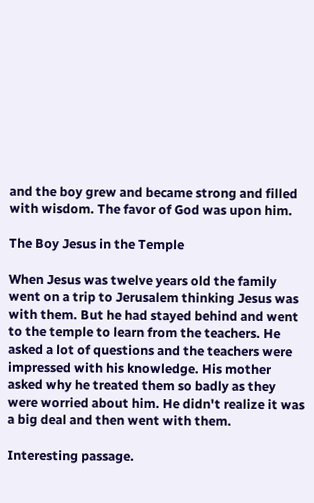and the boy grew and became strong and filled with wisdom. The favor of God was upon him.

The Boy Jesus in the Temple

When Jesus was twelve years old the family went on a trip to Jerusalem thinking Jesus was with them. But he had stayed behind and went to the temple to learn from the teachers. He asked a lot of questions and the teachers were impressed with his knowledge. His mother asked why he treated them so badly as they were worried about him. He didn't realize it was a big deal and then went with them.

Interesting passage.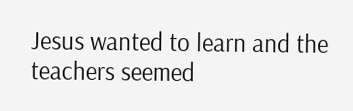Jesus wanted to learn and the teachers seemed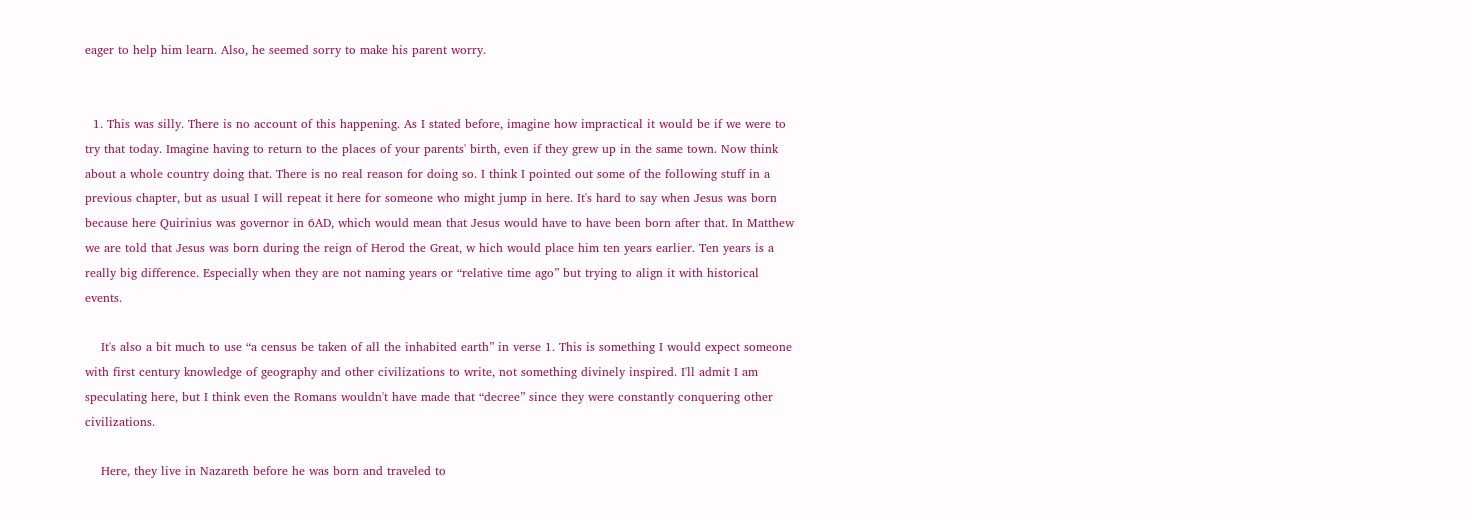eager to help him learn. Also, he seemed sorry to make his parent worry.


  1. This was silly. There is no account of this happening. As I stated before, imagine how impractical it would be if we were to try that today. Imagine having to return to the places of your parents' birth, even if they grew up in the same town. Now think about a whole country doing that. There is no real reason for doing so. I think I pointed out some of the following stuff in a previous chapter, but as usual I will repeat it here for someone who might jump in here. It's hard to say when Jesus was born because here Quirinius was governor in 6AD, which would mean that Jesus would have to have been born after that. In Matthew we are told that Jesus was born during the reign of Herod the Great, w hich would place him ten years earlier. Ten years is a really big difference. Especially when they are not naming years or “relative time ago” but trying to align it with historical events.

    It's also a bit much to use “a census be taken of all the inhabited earth” in verse 1. This is something I would expect someone with first century knowledge of geography and other civilizations to write, not something divinely inspired. I'll admit I am speculating here, but I think even the Romans wouldn't have made that “decree” since they were constantly conquering other civilizations.

    Here, they live in Nazareth before he was born and traveled to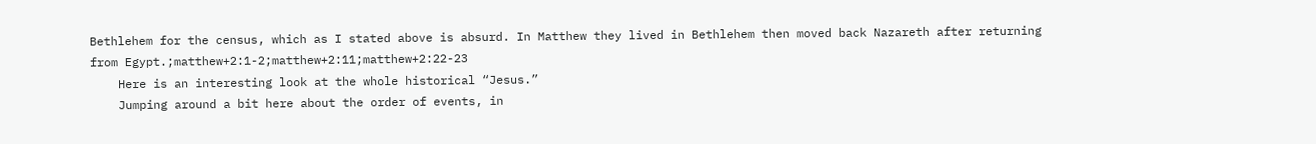Bethlehem for the census, which as I stated above is absurd. In Matthew they lived in Bethlehem then moved back Nazareth after returning from Egypt.;matthew+2:1-2;matthew+2:11;matthew+2:22-23
    Here is an interesting look at the whole historical “Jesus.”
    Jumping around a bit here about the order of events, in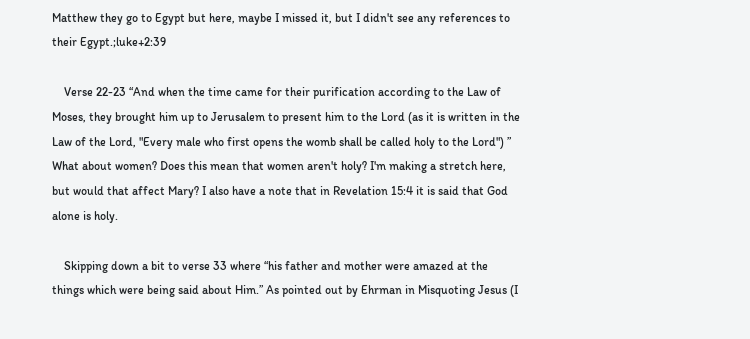Matthew they go to Egypt but here, maybe I missed it, but I didn't see any references to their Egypt.;luke+2:39

    Verse 22-23 “And when the time came for their purification according to the Law of Moses, they brought him up to Jerusalem to present him to the Lord (as it is written in the Law of the Lord, "Every male who first opens the womb shall be called holy to the Lord") ” What about women? Does this mean that women aren't holy? I'm making a stretch here, but would that affect Mary? I also have a note that in Revelation 15:4 it is said that God alone is holy.

    Skipping down a bit to verse 33 where “his father and mother were amazed at the things which were being said about Him.” As pointed out by Ehrman in Misquoting Jesus (I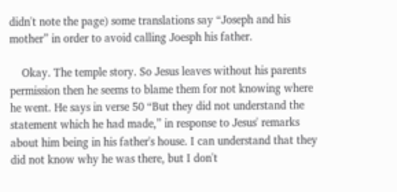didn't note the page) some translations say “Joseph and his mother” in order to avoid calling Joesph his father.

    Okay. The temple story. So Jesus leaves without his parents permission then he seems to blame them for not knowing where he went. He says in verse 50 “But they did not understand the statement which he had made,” in response to Jesus' remarks about him being in his father's house. I can understand that they did not know why he was there, but I don't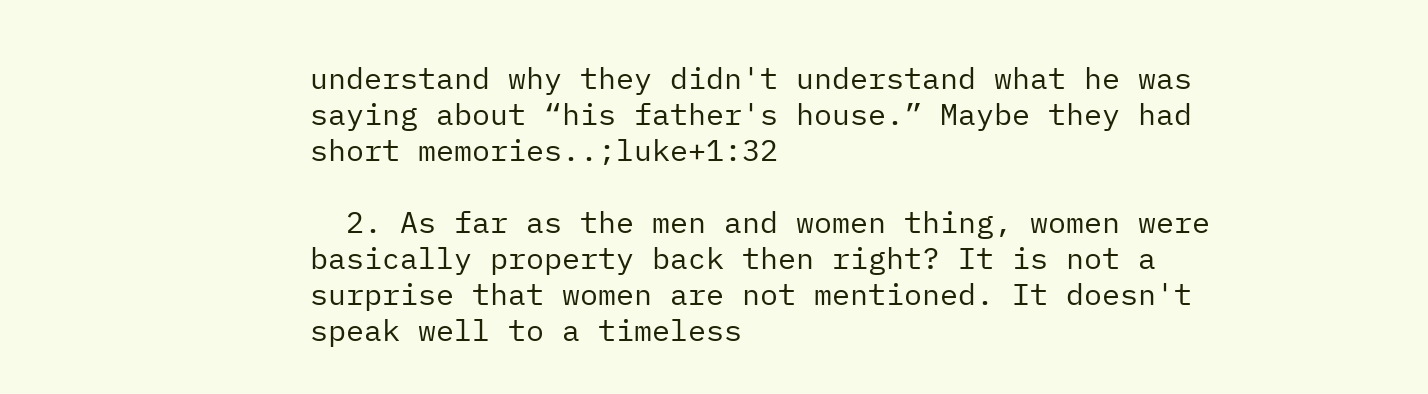understand why they didn't understand what he was saying about “his father's house.” Maybe they had short memories..;luke+1:32

  2. As far as the men and women thing, women were basically property back then right? It is not a surprise that women are not mentioned. It doesn't speak well to a timeless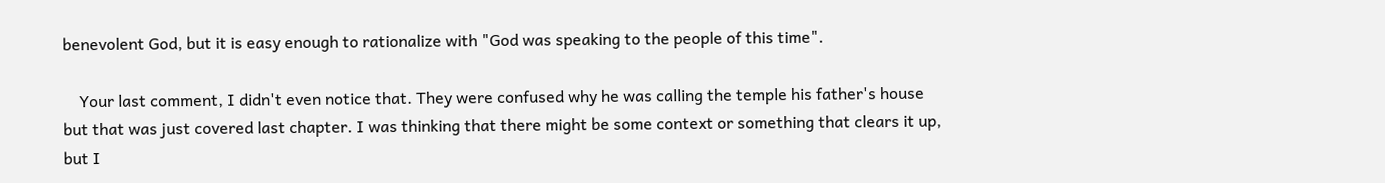benevolent God, but it is easy enough to rationalize with "God was speaking to the people of this time".

    Your last comment, I didn't even notice that. They were confused why he was calling the temple his father's house but that was just covered last chapter. I was thinking that there might be some context or something that clears it up, but I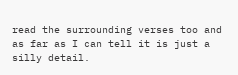read the surrounding verses too and as far as I can tell it is just a silly detail.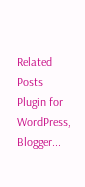Related Posts Plugin for WordPress, Blogger...